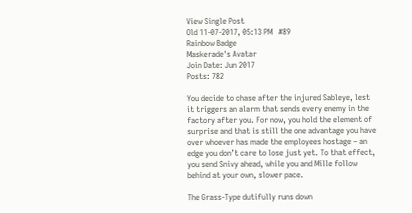View Single Post
Old 11-07-2017, 05:13 PM   #89
Rainbow Badge
Maskerade's Avatar
Join Date: Jun 2017
Posts: 782

You decide to chase after the injured Sableye, lest it triggers an alarm that sends every enemy in the factory after you. For now, you hold the element of surprise and that is still the one advantage you have over whoever has made the employees hostage – an edge you don’t care to lose just yet. To that effect, you send Snivy ahead, while you and Mille follow behind at your own, slower pace.

The Grass-Type dutifully runs down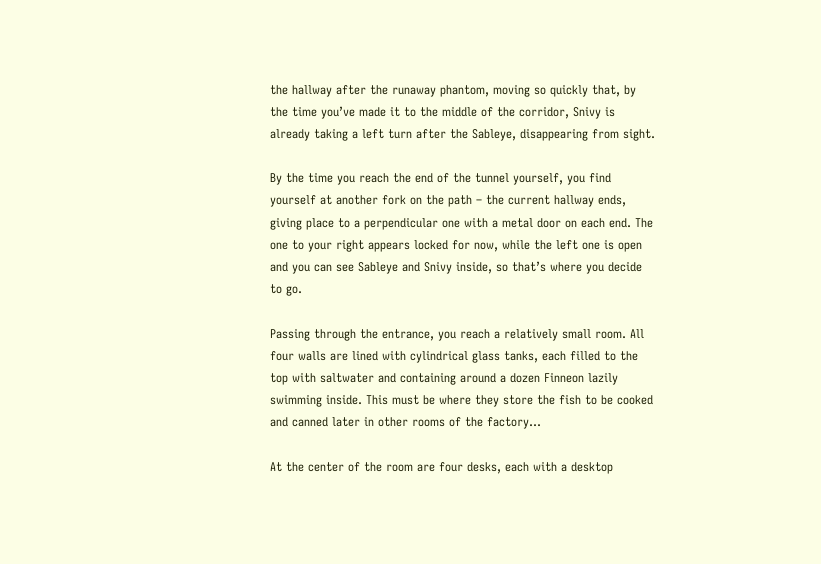the hallway after the runaway phantom, moving so quickly that, by the time you’ve made it to the middle of the corridor, Snivy is already taking a left turn after the Sableye, disappearing from sight.

By the time you reach the end of the tunnel yourself, you find yourself at another fork on the path – the current hallway ends, giving place to a perpendicular one with a metal door on each end. The one to your right appears locked for now, while the left one is open and you can see Sableye and Snivy inside, so that’s where you decide to go.

Passing through the entrance, you reach a relatively small room. All four walls are lined with cylindrical glass tanks, each filled to the top with saltwater and containing around a dozen Finneon lazily swimming inside. This must be where they store the fish to be cooked and canned later in other rooms of the factory…

At the center of the room are four desks, each with a desktop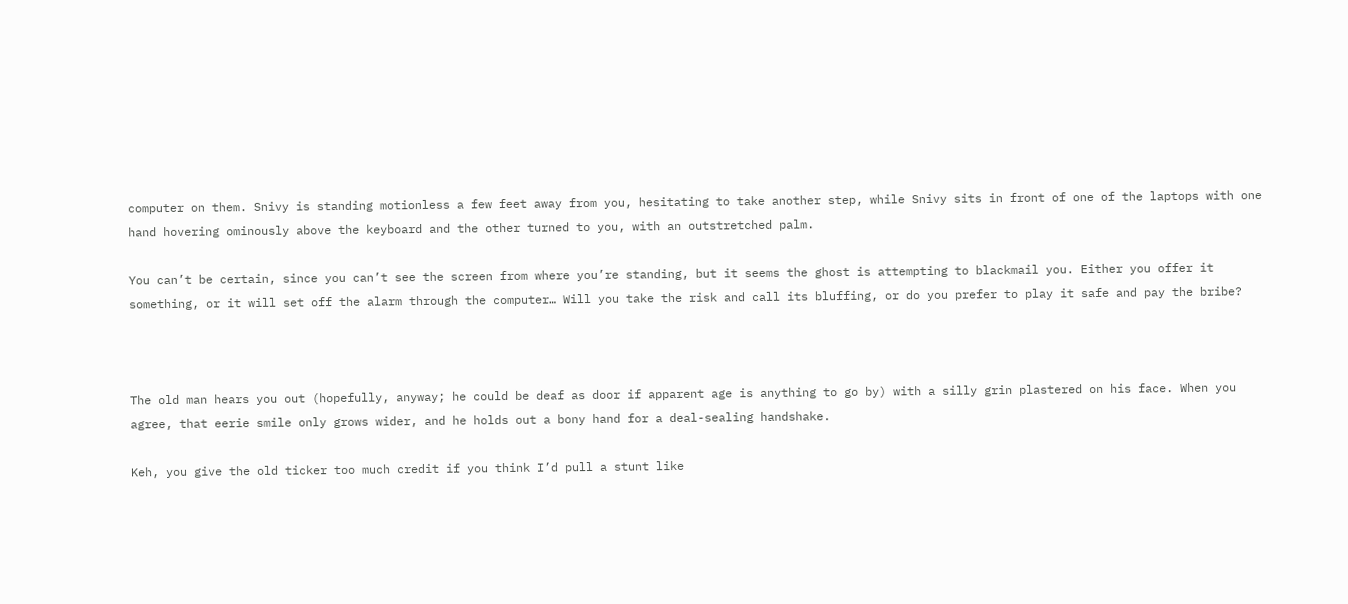computer on them. Snivy is standing motionless a few feet away from you, hesitating to take another step, while Snivy sits in front of one of the laptops with one hand hovering ominously above the keyboard and the other turned to you, with an outstretched palm.

You can’t be certain, since you can’t see the screen from where you’re standing, but it seems the ghost is attempting to blackmail you. Either you offer it something, or it will set off the alarm through the computer… Will you take the risk and call its bluffing, or do you prefer to play it safe and pay the bribe?



The old man hears you out (hopefully, anyway; he could be deaf as door if apparent age is anything to go by) with a silly grin plastered on his face. When you agree, that eerie smile only grows wider, and he holds out a bony hand for a deal-sealing handshake.

Keh, you give the old ticker too much credit if you think I’d pull a stunt like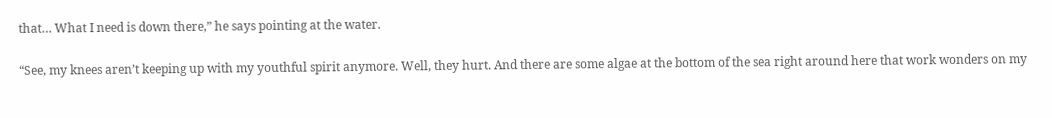that… What I need is down there,” he says pointing at the water.

“See, my knees aren’t keeping up with my youthful spirit anymore. Well, they hurt. And there are some algae at the bottom of the sea right around here that work wonders on my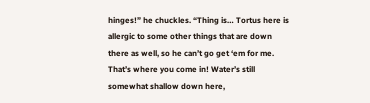hinges!” he chuckles. “Thing is… Tortus here is allergic to some other things that are down there as well, so he can’t go get ‘em for me. That’s where you come in! Water’s still somewhat shallow down here,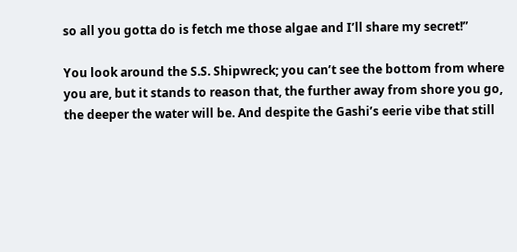so all you gotta do is fetch me those algae and I’ll share my secret!”

You look around the S.S. Shipwreck; you can’t see the bottom from where you are, but it stands to reason that, the further away from shore you go, the deeper the water will be. And despite the Gashi’s eerie vibe that still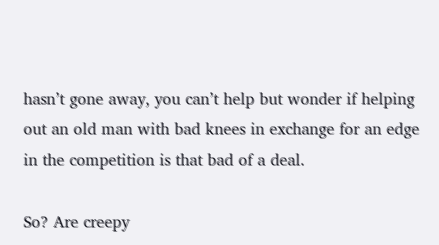hasn’t gone away, you can’t help but wonder if helping out an old man with bad knees in exchange for an edge in the competition is that bad of a deal.

So? Are creepy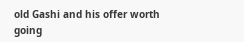old Gashi and his offer worth going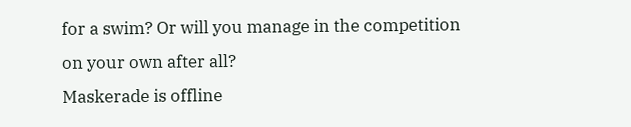for a swim? Or will you manage in the competition on your own after all?
Maskerade is offline